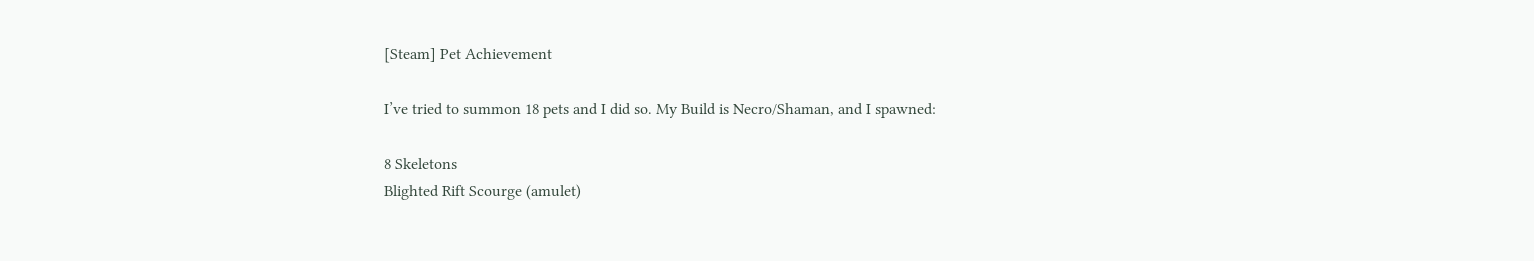[Steam] Pet Achievement

I’ve tried to summon 18 pets and I did so. My Build is Necro/Shaman, and I spawned:

8 Skeletons
Blighted Rift Scourge (amulet)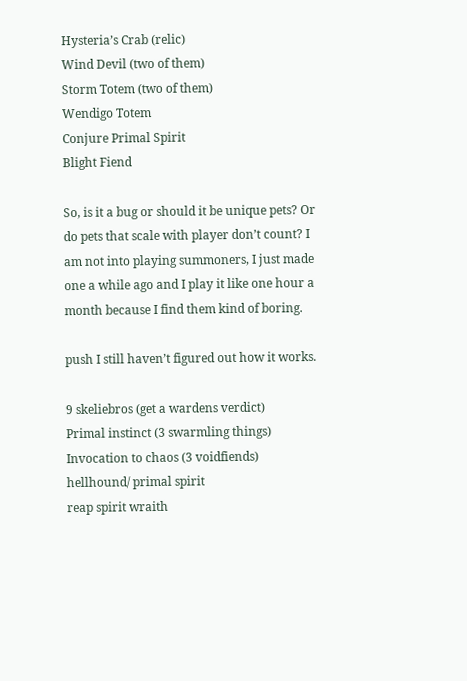Hysteria’s Crab (relic)
Wind Devil (two of them)
Storm Totem (two of them)
Wendigo Totem
Conjure Primal Spirit
Blight Fiend

So, is it a bug or should it be unique pets? Or do pets that scale with player don’t count? I am not into playing summoners, I just made one a while ago and I play it like one hour a month because I find them kind of boring.

push I still haven’t figured out how it works.

9 skeliebros (get a wardens verdict)
Primal instinct (3 swarmling things)
Invocation to chaos (3 voidfiends)
hellhound/ primal spirit
reap spirit wraith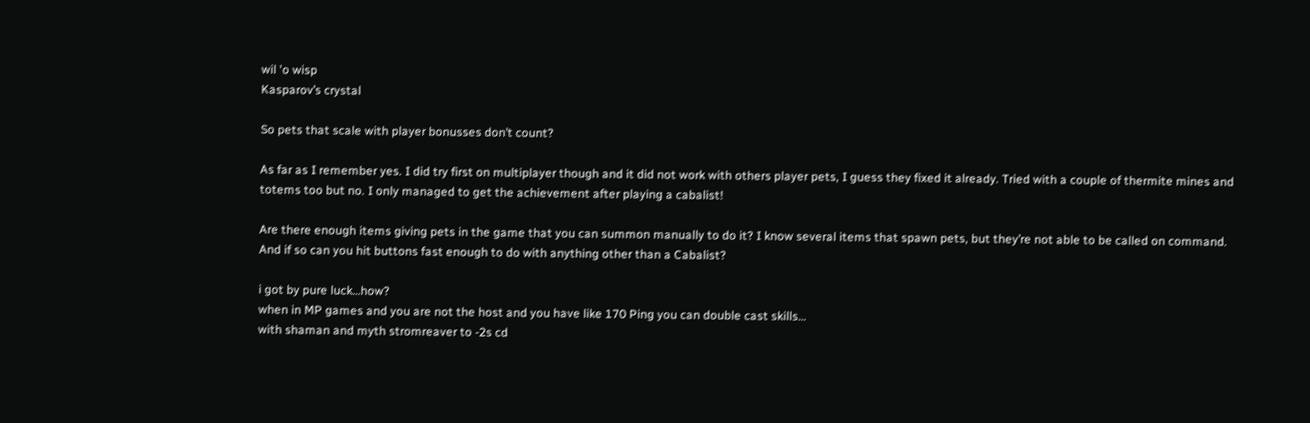wil 'o wisp
Kasparov’s crystal

So pets that scale with player bonusses don’t count?

As far as I remember yes. I did try first on multiplayer though and it did not work with others player pets, I guess they fixed it already. Tried with a couple of thermite mines and totems too but no. I only managed to get the achievement after playing a cabalist!

Are there enough items giving pets in the game that you can summon manually to do it? I know several items that spawn pets, but they’re not able to be called on command. And if so can you hit buttons fast enough to do with anything other than a Cabalist?

i got by pure luck…how?
when in MP games and you are not the host and you have like 170 Ping you can double cast skills…
with shaman and myth stromreaver to -2s cd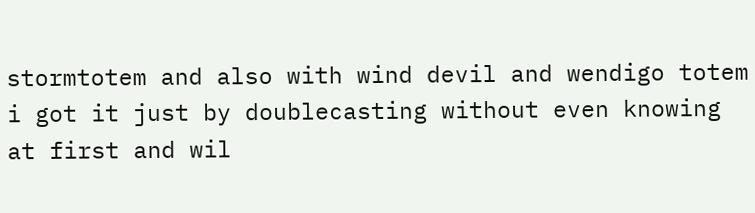stormtotem and also with wind devil and wendigo totem i got it just by doublecasting without even knowing at first and wil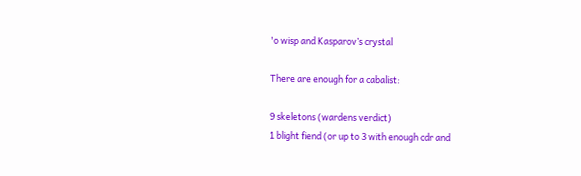'o wisp and Kasparov’s crystal

There are enough for a cabalist:

9 skeletons (wardens verdict)
1 blight fiend (or up to 3 with enough cdr and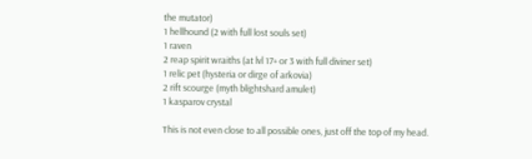the mutator)
1 hellhound (2 with full lost souls set)
1 raven
2 reap spirit wraiths (at lvl 17+ or 3 with full diviner set)
1 relic pet (hysteria or dirge of arkovia)
2 rift scourge (myth blightshard amulet)
1 kasparov crystal

This is not even close to all possible ones, just off the top of my head.